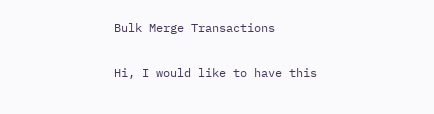Bulk Merge Transactions

Hi, I would like to have this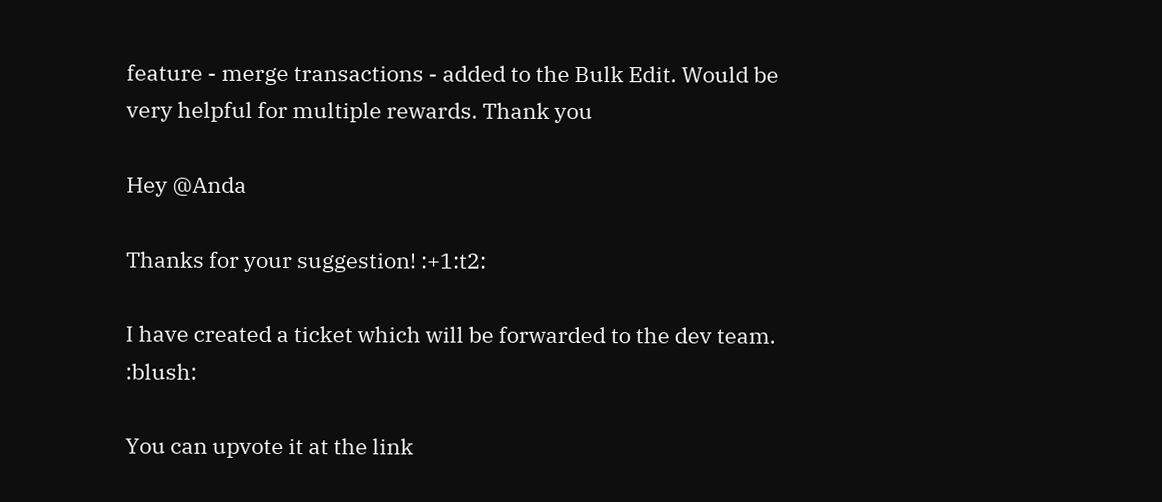feature - merge transactions - added to the Bulk Edit. Would be very helpful for multiple rewards. Thank you

Hey @Anda

Thanks for your suggestion! :+1:t2:

I have created a ticket which will be forwarded to the dev team. :blush:

You can upvote it at the link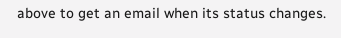above to get an email when its status changes.